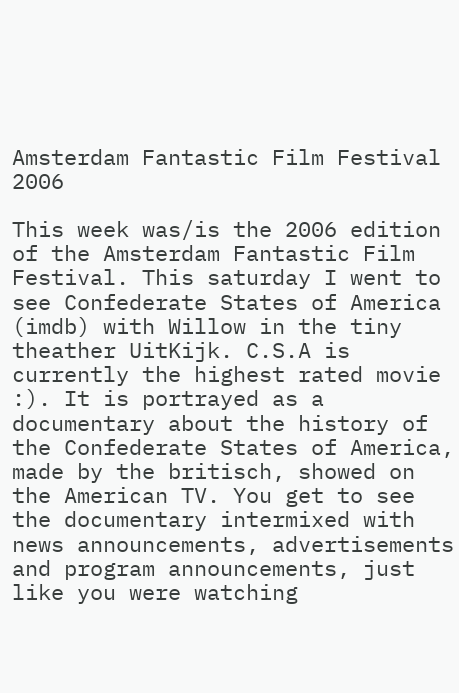Amsterdam Fantastic Film Festival 2006

This week was/is the 2006 edition of the Amsterdam Fantastic Film Festival. This saturday I went to see Confederate States of America (imdb) with Willow in the tiny theather UitKijk. C.S.A is currently the highest rated movie :). It is portrayed as a documentary about the history of the Confederate States of America, made by the britisch, showed on the American TV. You get to see the documentary intermixed with news announcements, advertisements and program announcements, just like you were watching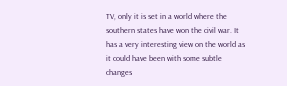TV, only it is set in a world where the southern states have won the civil war. It has a very interesting view on the world as it could have been with some subtle changes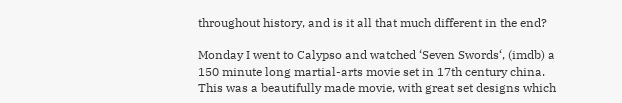throughout history, and is it all that much different in the end?

Monday I went to Calypso and watched ‘Seven Swords‘, (imdb) a 150 minute long martial-arts movie set in 17th century china. This was a beautifully made movie, with great set designs which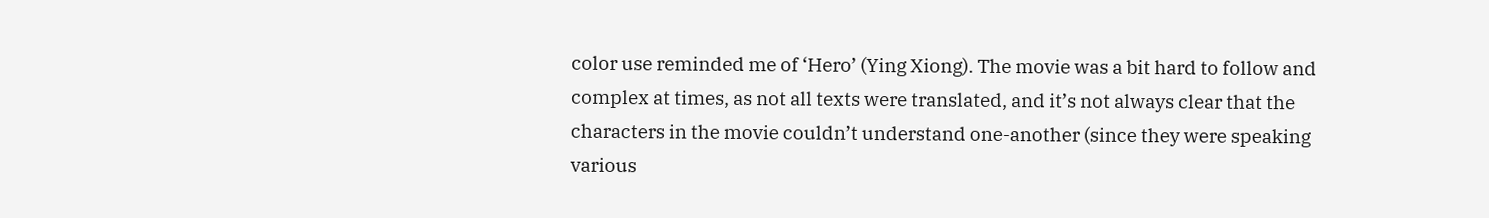color use reminded me of ‘Hero’ (Ying Xiong). The movie was a bit hard to follow and complex at times, as not all texts were translated, and it’s not always clear that the characters in the movie couldn’t understand one-another (since they were speaking various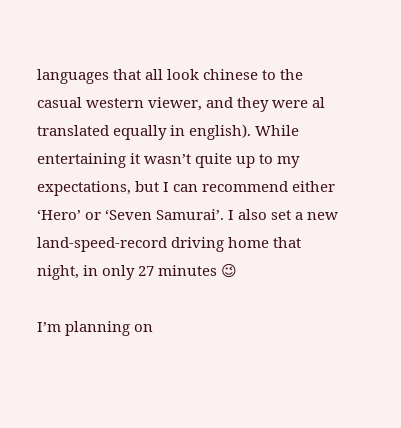languages that all look chinese to the casual western viewer, and they were al translated equally in english). While entertaining it wasn’t quite up to my expectations, but I can recommend either ‘Hero’ or ‘Seven Samurai’. I also set a new land-speed-record driving home that night, in only 27 minutes 😉

I’m planning on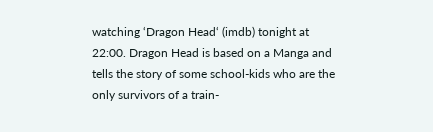watching ‘Dragon Head‘ (imdb) tonight at 22:00. Dragon Head is based on a Manga and tells the story of some school-kids who are the only survivors of a train-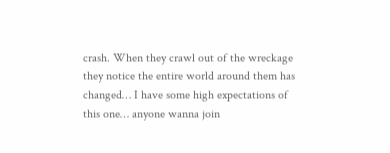crash. When they crawl out of the wreckage they notice the entire world around them has changed… I have some high expectations of this one… anyone wanna join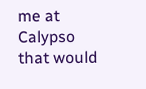me at Calypso that would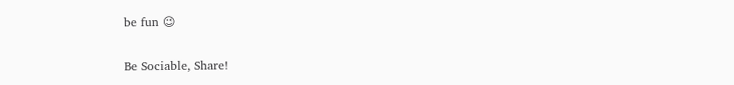be fun 😉

Be Sociable, Share!